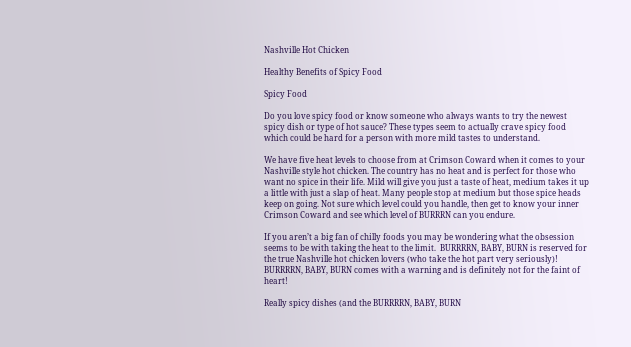Nashville Hot Chicken

Healthy Benefits of Spicy Food

Spicy Food

Do you love spicy food or know someone who always wants to try the newest spicy dish or type of hot sauce? These types seem to actually crave spicy food which could be hard for a person with more mild tastes to understand.

We have five heat levels to choose from at Crimson Coward when it comes to your Nashville style hot chicken. The country has no heat and is perfect for those who want no spice in their life. Mild will give you just a taste of heat, medium takes it up a little with just a slap of heat. Many people stop at medium but those spice heads keep on going. Not sure which level could you handle, then get to know your inner Crimson Coward and see which level of BURRRN can you endure.

If you aren’t a big fan of chilly foods you may be wondering what the obsession seems to be with taking the heat to the limit.  BURRRRN, BABY, BURN is reserved for the true Nashville hot chicken lovers (who take the hot part very seriously)! BURRRRN, BABY, BURN comes with a warning and is definitely not for the faint of heart!

Really spicy dishes (and the BURRRRN, BABY, BURN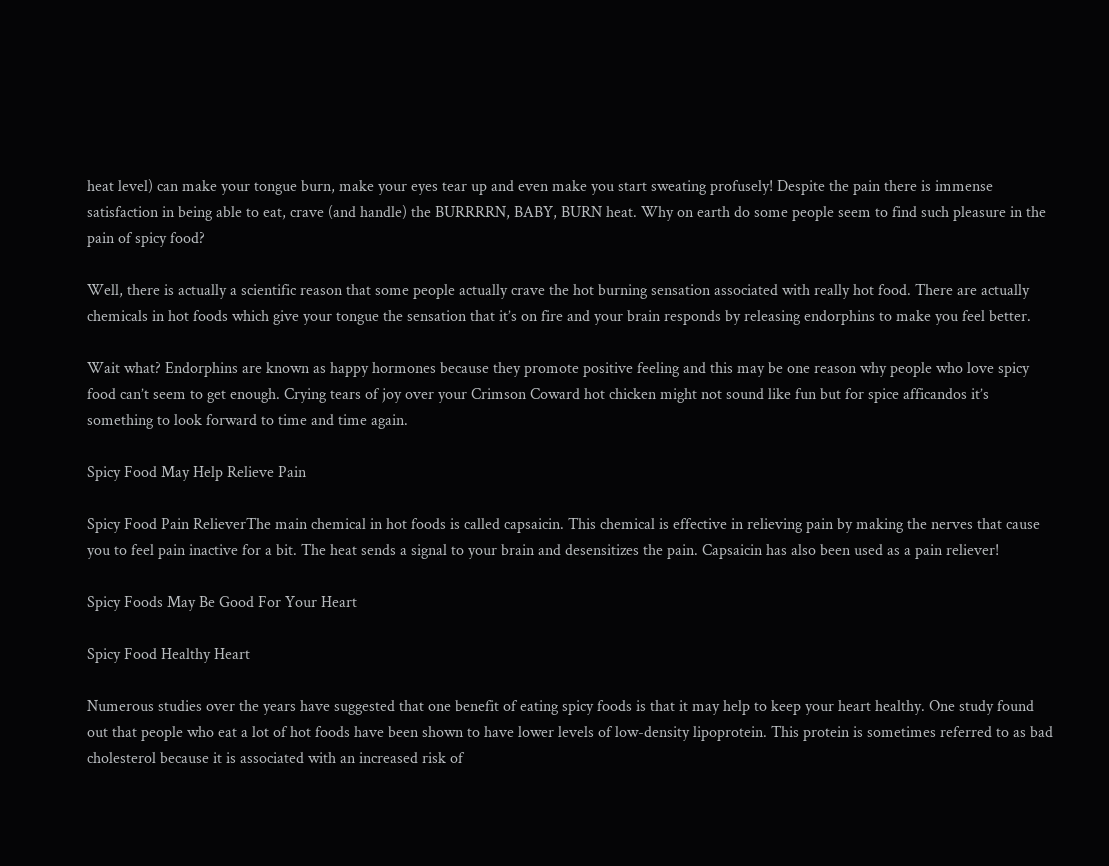heat level) can make your tongue burn, make your eyes tear up and even make you start sweating profusely! Despite the pain there is immense satisfaction in being able to eat, crave (and handle) the BURRRRN, BABY, BURN heat. Why on earth do some people seem to find such pleasure in the pain of spicy food?

Well, there is actually a scientific reason that some people actually crave the hot burning sensation associated with really hot food. There are actually chemicals in hot foods which give your tongue the sensation that it’s on fire and your brain responds by releasing endorphins to make you feel better.

Wait what? Endorphins are known as happy hormones because they promote positive feeling and this may be one reason why people who love spicy food can’t seem to get enough. Crying tears of joy over your Crimson Coward hot chicken might not sound like fun but for spice afficandos it’s something to look forward to time and time again.

Spicy Food May Help Relieve Pain

Spicy Food Pain RelieverThe main chemical in hot foods is called capsaicin. This chemical is effective in relieving pain by making the nerves that cause you to feel pain inactive for a bit. The heat sends a signal to your brain and desensitizes the pain. Capsaicin has also been used as a pain reliever!

Spicy Foods May Be Good For Your Heart

Spicy Food Healthy Heart

Numerous studies over the years have suggested that one benefit of eating spicy foods is that it may help to keep your heart healthy. One study found out that people who eat a lot of hot foods have been shown to have lower levels of low-density lipoprotein. This protein is sometimes referred to as bad cholesterol because it is associated with an increased risk of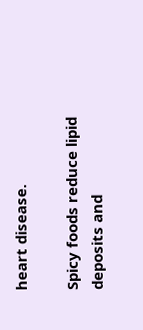heart disease.

Spicy foods reduce lipid deposits and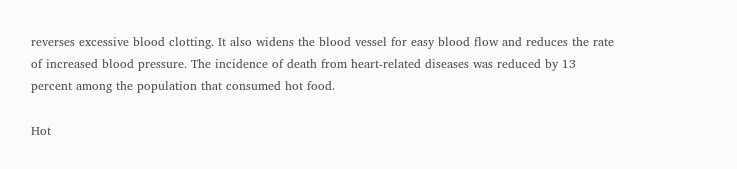reverses excessive blood clotting. It also widens the blood vessel for easy blood flow and reduces the rate of increased blood pressure. The incidence of death from heart-related diseases was reduced by 13 percent among the population that consumed hot food.

Hot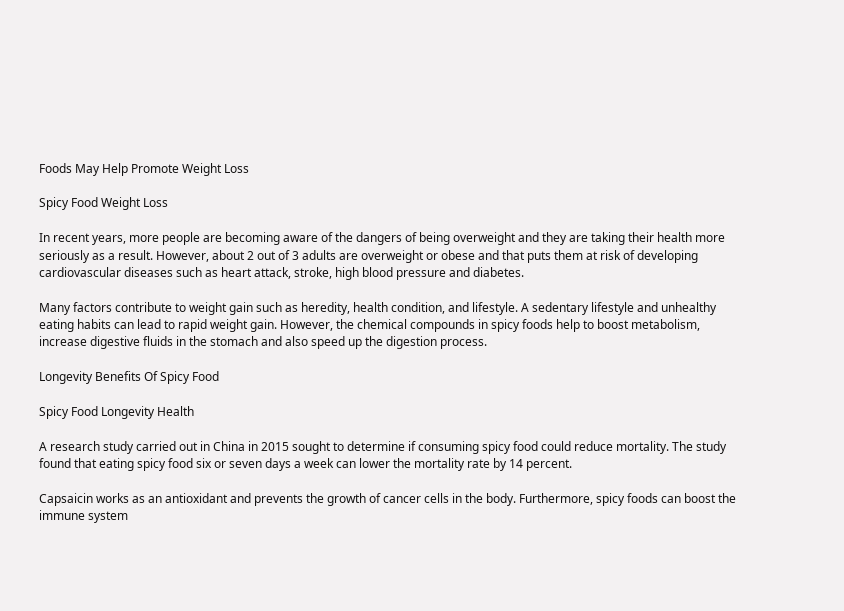Foods May Help Promote Weight Loss

Spicy Food Weight Loss

In recent years, more people are becoming aware of the dangers of being overweight and they are taking their health more seriously as a result. However, about 2 out of 3 adults are overweight or obese and that puts them at risk of developing cardiovascular diseases such as heart attack, stroke, high blood pressure and diabetes.

Many factors contribute to weight gain such as heredity, health condition, and lifestyle. A sedentary lifestyle and unhealthy eating habits can lead to rapid weight gain. However, the chemical compounds in spicy foods help to boost metabolism, increase digestive fluids in the stomach and also speed up the digestion process.

Longevity Benefits Of Spicy Food

Spicy Food Longevity Health

A research study carried out in China in 2015 sought to determine if consuming spicy food could reduce mortality. The study found that eating spicy food six or seven days a week can lower the mortality rate by 14 percent.

Capsaicin works as an antioxidant and prevents the growth of cancer cells in the body. Furthermore, spicy foods can boost the immune system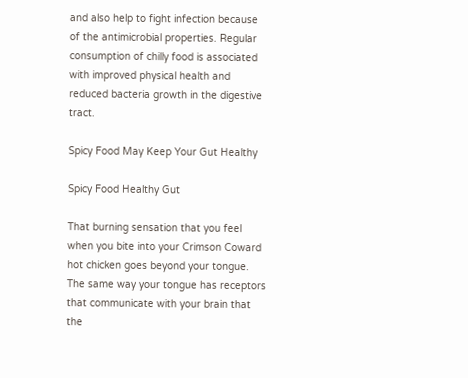and also help to fight infection because of the antimicrobial properties. Regular consumption of chilly food is associated with improved physical health and reduced bacteria growth in the digestive tract.

Spicy Food May Keep Your Gut Healthy

Spicy Food Healthy Gut

That burning sensation that you feel when you bite into your Crimson Coward hot chicken goes beyond your tongue. The same way your tongue has receptors that communicate with your brain that the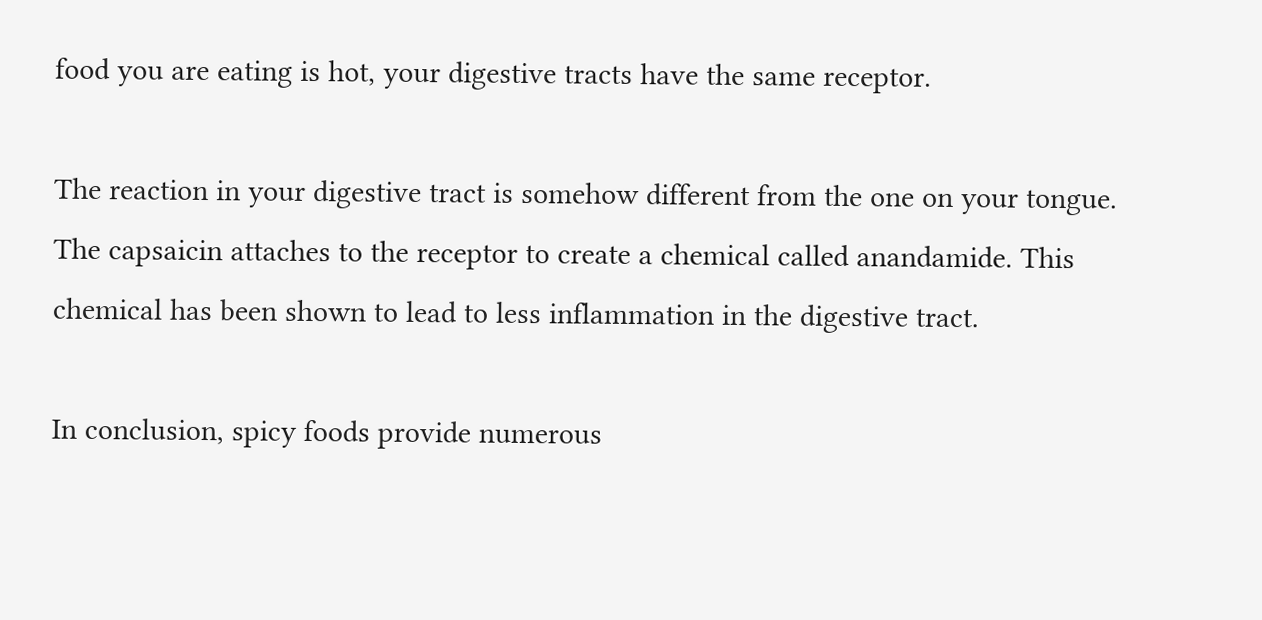food you are eating is hot, your digestive tracts have the same receptor.

The reaction in your digestive tract is somehow different from the one on your tongue. The capsaicin attaches to the receptor to create a chemical called anandamide. This chemical has been shown to lead to less inflammation in the digestive tract.

In conclusion, spicy foods provide numerous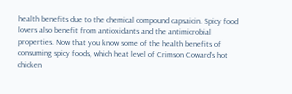health benefits due to the chemical compound capsaicin. Spicy food lovers also benefit from antioxidants and the antimicrobial properties. Now that you know some of the health benefits of consuming spicy foods, which heat level of Crimson Coward’s hot chicken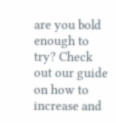are you bold enough to try? Check out our guide on how to increase and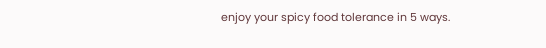enjoy your spicy food tolerance in 5 ways.